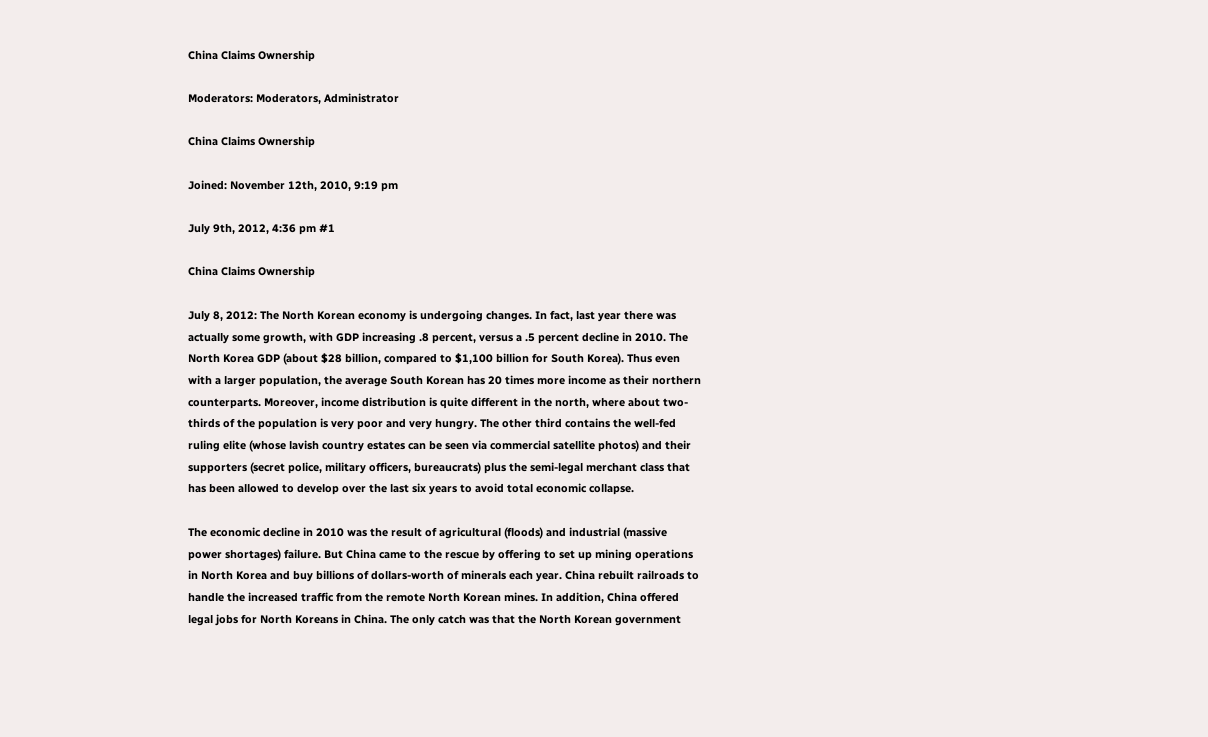China Claims Ownership

Moderators: Moderators, Administrator

China Claims Ownership

Joined: November 12th, 2010, 9:19 pm

July 9th, 2012, 4:36 pm #1

China Claims Ownership

July 8, 2012: The North Korean economy is undergoing changes. In fact, last year there was actually some growth, with GDP increasing .8 percent, versus a .5 percent decline in 2010. The North Korea GDP (about $28 billion, compared to $1,100 billion for South Korea). Thus even with a larger population, the average South Korean has 20 times more income as their northern counterparts. Moreover, income distribution is quite different in the north, where about two-thirds of the population is very poor and very hungry. The other third contains the well-fed ruling elite (whose lavish country estates can be seen via commercial satellite photos) and their supporters (secret police, military officers, bureaucrats) plus the semi-legal merchant class that has been allowed to develop over the last six years to avoid total economic collapse.

The economic decline in 2010 was the result of agricultural (floods) and industrial (massive power shortages) failure. But China came to the rescue by offering to set up mining operations in North Korea and buy billions of dollars-worth of minerals each year. China rebuilt railroads to handle the increased traffic from the remote North Korean mines. In addition, China offered legal jobs for North Koreans in China. The only catch was that the North Korean government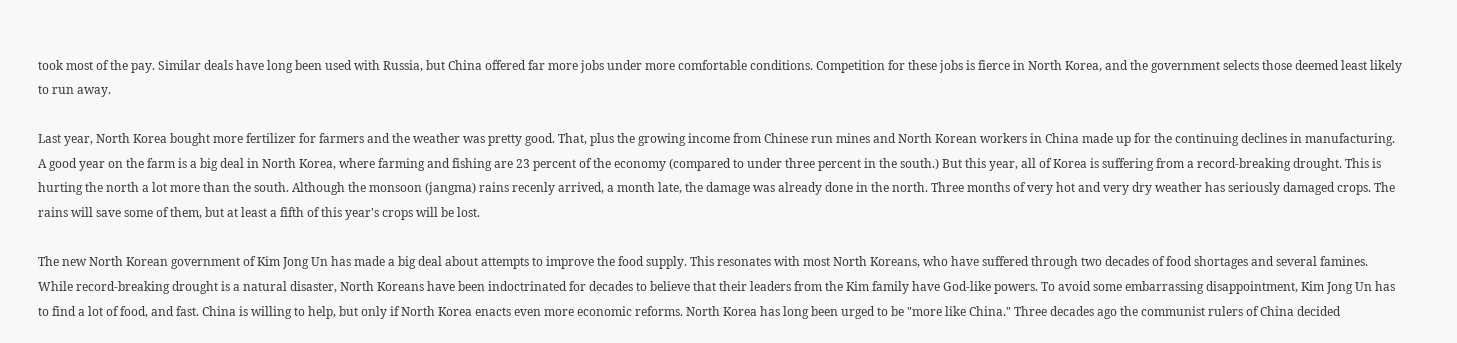took most of the pay. Similar deals have long been used with Russia, but China offered far more jobs under more comfortable conditions. Competition for these jobs is fierce in North Korea, and the government selects those deemed least likely to run away.

Last year, North Korea bought more fertilizer for farmers and the weather was pretty good. That, plus the growing income from Chinese run mines and North Korean workers in China made up for the continuing declines in manufacturing. A good year on the farm is a big deal in North Korea, where farming and fishing are 23 percent of the economy (compared to under three percent in the south.) But this year, all of Korea is suffering from a record-breaking drought. This is hurting the north a lot more than the south. Although the monsoon (jangma) rains recenly arrived, a month late, the damage was already done in the north. Three months of very hot and very dry weather has seriously damaged crops. The rains will save some of them, but at least a fifth of this year's crops will be lost.

The new North Korean government of Kim Jong Un has made a big deal about attempts to improve the food supply. This resonates with most North Koreans, who have suffered through two decades of food shortages and several famines. While record-breaking drought is a natural disaster, North Koreans have been indoctrinated for decades to believe that their leaders from the Kim family have God-like powers. To avoid some embarrassing disappointment, Kim Jong Un has to find a lot of food, and fast. China is willing to help, but only if North Korea enacts even more economic reforms. North Korea has long been urged to be "more like China." Three decades ago the communist rulers of China decided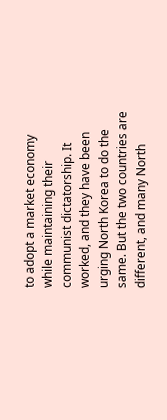to adopt a market economy while maintaining their communist dictatorship. It worked, and they have been urging North Korea to do the same. But the two countries are different, and many North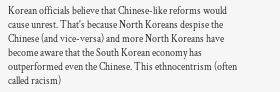Korean officials believe that Chinese-like reforms would cause unrest. That's because North Koreans despise the Chinese (and vice-versa) and more North Koreans have become aware that the South Korean economy has outperformed even the Chinese. This ethnocentrism (often called racism)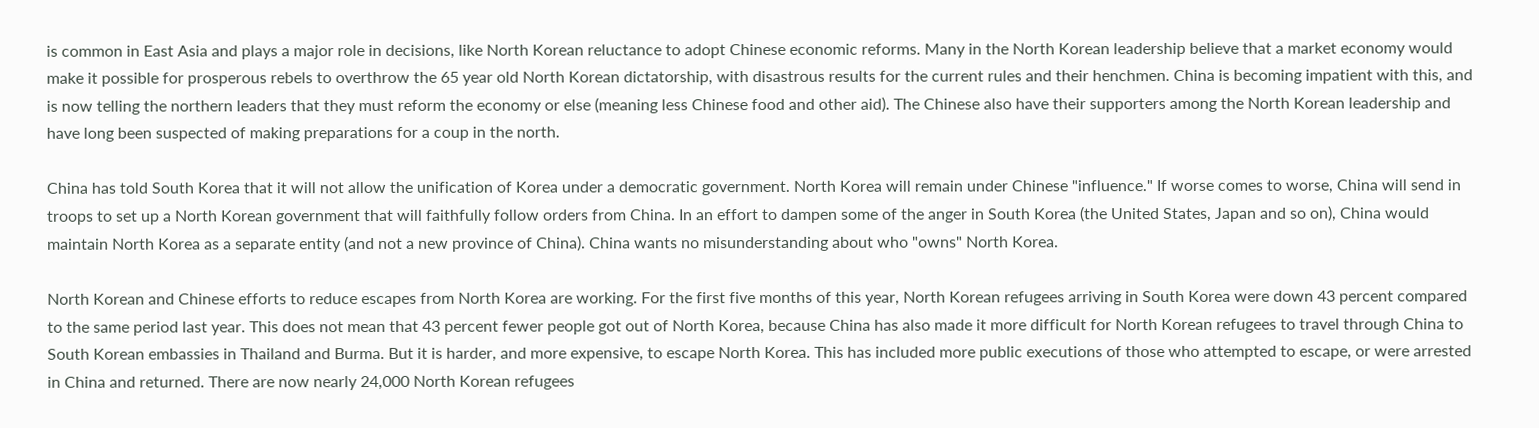is common in East Asia and plays a major role in decisions, like North Korean reluctance to adopt Chinese economic reforms. Many in the North Korean leadership believe that a market economy would make it possible for prosperous rebels to overthrow the 65 year old North Korean dictatorship, with disastrous results for the current rules and their henchmen. China is becoming impatient with this, and is now telling the northern leaders that they must reform the economy or else (meaning less Chinese food and other aid). The Chinese also have their supporters among the North Korean leadership and have long been suspected of making preparations for a coup in the north.

China has told South Korea that it will not allow the unification of Korea under a democratic government. North Korea will remain under Chinese "influence." If worse comes to worse, China will send in troops to set up a North Korean government that will faithfully follow orders from China. In an effort to dampen some of the anger in South Korea (the United States, Japan and so on), China would maintain North Korea as a separate entity (and not a new province of China). China wants no misunderstanding about who "owns" North Korea.

North Korean and Chinese efforts to reduce escapes from North Korea are working. For the first five months of this year, North Korean refugees arriving in South Korea were down 43 percent compared to the same period last year. This does not mean that 43 percent fewer people got out of North Korea, because China has also made it more difficult for North Korean refugees to travel through China to South Korean embassies in Thailand and Burma. But it is harder, and more expensive, to escape North Korea. This has included more public executions of those who attempted to escape, or were arrested in China and returned. There are now nearly 24,000 North Korean refugees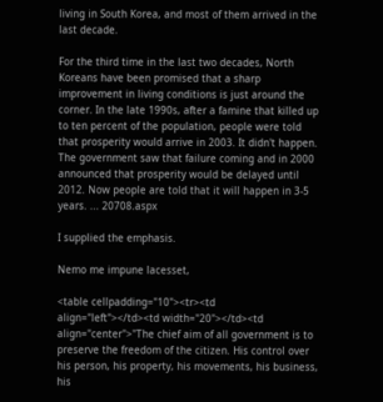living in South Korea, and most of them arrived in the last decade.

For the third time in the last two decades, North Koreans have been promised that a sharp improvement in living conditions is just around the corner. In the late 1990s, after a famine that killed up to ten percent of the population, people were told that prosperity would arrive in 2003. It didn't happen. The government saw that failure coming and in 2000 announced that prosperity would be delayed until 2012. Now people are told that it will happen in 3-5 years. ... 20708.aspx

I supplied the emphasis.

Nemo me impune lacesset,

<table cellpadding="10"><tr><td align="left"></td><td width="20"></td><td align="center">"The chief aim of all government is to preserve the freedom of the citizen. His control over his person, his property, his movements, his business, his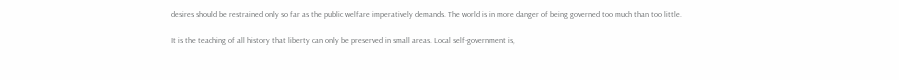desires should be restrained only so far as the public welfare imperatively demands. The world is in more danger of being governed too much than too little.

It is the teaching of all history that liberty can only be preserved in small areas. Local self-government is,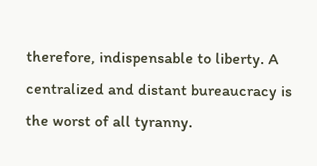therefore, indispensable to liberty. A centralized and distant bureaucracy is the worst of all tyranny.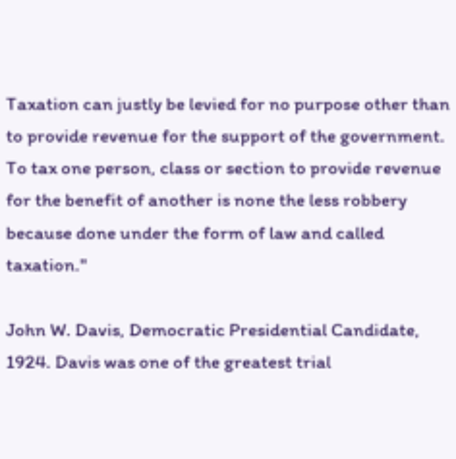Taxation can justly be levied for no purpose other than to provide revenue for the support of the government. To tax one person, class or section to provide revenue for the benefit of another is none the less robbery because done under the form of law and called taxation."

John W. Davis, Democratic Presidential Candidate, 1924. Davis was one of the greatest trial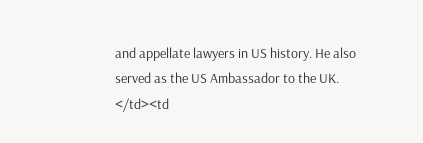and appellate lawyers in US history. He also served as the US Ambassador to the UK.
</td><td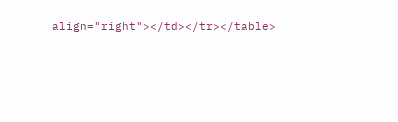align="right"></td></tr></table>